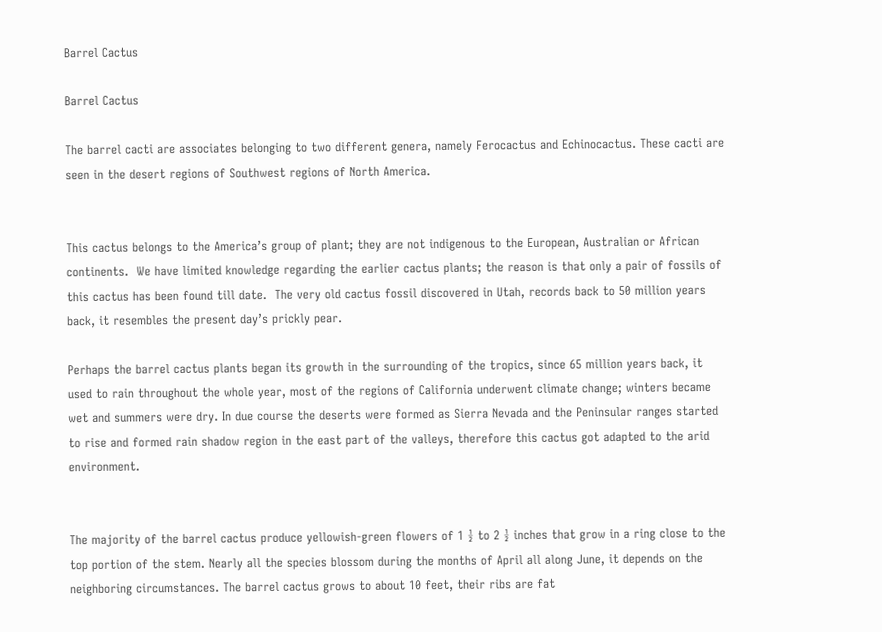Barrel Cactus

Barrel Cactus

The barrel cacti are associates belonging to two different genera, namely Ferocactus and Echinocactus. These cacti are seen in the desert regions of Southwest regions of North America.


This cactus belongs to the America’s group of plant; they are not indigenous to the European, Australian or African continents.  We have limited knowledge regarding the earlier cactus plants; the reason is that only a pair of fossils of this cactus has been found till date.  The very old cactus fossil discovered in Utah, records back to 50 million years back, it resembles the present day’s prickly pear.

Perhaps the barrel cactus plants began its growth in the surrounding of the tropics, since 65 million years back, it used to rain throughout the whole year, most of the regions of California underwent climate change; winters became wet and summers were dry. In due course the deserts were formed as Sierra Nevada and the Peninsular ranges started to rise and formed rain shadow region in the east part of the valleys, therefore this cactus got adapted to the arid environment.


The majority of the barrel cactus produce yellowish-green flowers of 1 ½ to 2 ½ inches that grow in a ring close to the top portion of the stem. Nearly all the species blossom during the months of April all along June, it depends on the neighboring circumstances. The barrel cactus grows to about 10 feet, their ribs are fat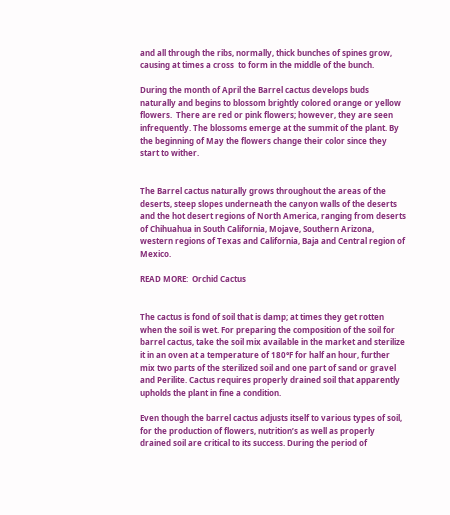and all through the ribs, normally, thick bunches of spines grow, causing at times a cross  to form in the middle of the bunch.

During the month of April the Barrel cactus develops buds naturally and begins to blossom brightly colored orange or yellow flowers.  There are red or pink flowers; however, they are seen infrequently. The blossoms emerge at the summit of the plant. By the beginning of May the flowers change their color since they start to wither.


The Barrel cactus naturally grows throughout the areas of the deserts, steep slopes underneath the canyon walls of the deserts and the hot desert regions of North America, ranging from deserts of Chihuahua in South California, Mojave, Southern Arizona, western regions of Texas and California, Baja and Central region of Mexico.

READ MORE:  Orchid Cactus


The cactus is fond of soil that is damp; at times they get rotten when the soil is wet. For preparing the composition of the soil for barrel cactus, take the soil mix available in the market and sterilize it in an oven at a temperature of 180°F for half an hour, further mix two parts of the sterilized soil and one part of sand or gravel and Perilite. Cactus requires properly drained soil that apparently upholds the plant in fine a condition.

Even though the barrel cactus adjusts itself to various types of soil, for the production of flowers, nutrition’s as well as properly drained soil are critical to its success. During the period of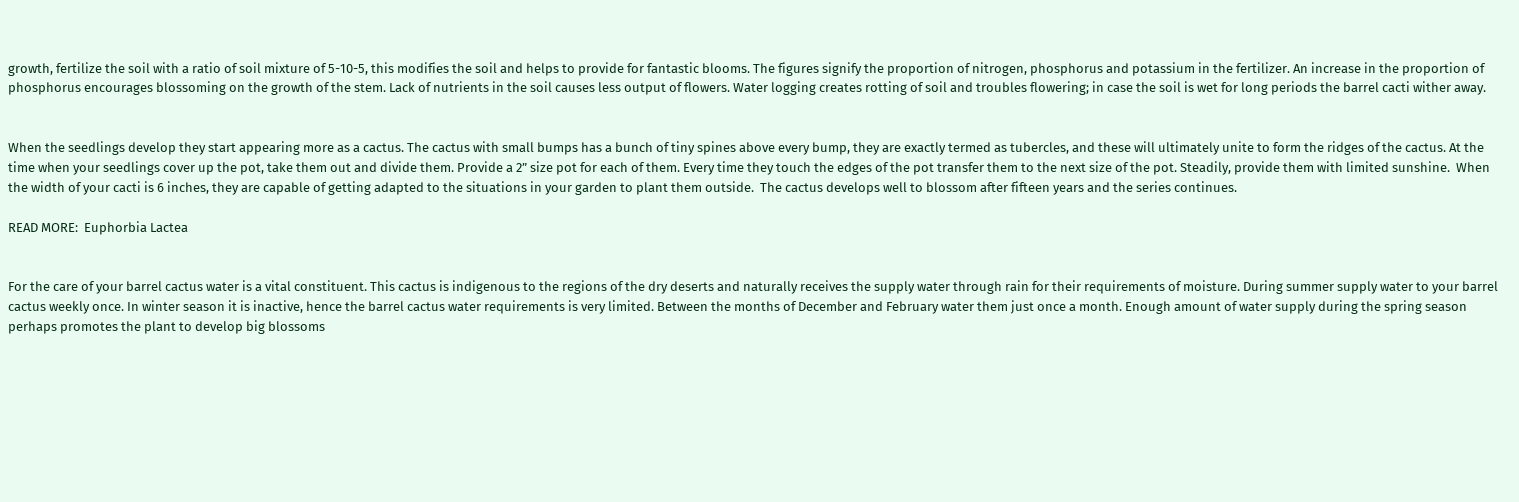growth, fertilize the soil with a ratio of soil mixture of 5-10-5, this modifies the soil and helps to provide for fantastic blooms. The figures signify the proportion of nitrogen, phosphorus and potassium in the fertilizer. An increase in the proportion of phosphorus encourages blossoming on the growth of the stem. Lack of nutrients in the soil causes less output of flowers. Water logging creates rotting of soil and troubles flowering; in case the soil is wet for long periods the barrel cacti wither away.


When the seedlings develop they start appearing more as a cactus. The cactus with small bumps has a bunch of tiny spines above every bump, they are exactly termed as tubercles, and these will ultimately unite to form the ridges of the cactus. At the time when your seedlings cover up the pot, take them out and divide them. Provide a 2” size pot for each of them. Every time they touch the edges of the pot transfer them to the next size of the pot. Steadily, provide them with limited sunshine.  When the width of your cacti is 6 inches, they are capable of getting adapted to the situations in your garden to plant them outside.  The cactus develops well to blossom after fifteen years and the series continues.

READ MORE:  Euphorbia Lactea


For the care of your barrel cactus water is a vital constituent. This cactus is indigenous to the regions of the dry deserts and naturally receives the supply water through rain for their requirements of moisture. During summer supply water to your barrel cactus weekly once. In winter season it is inactive, hence the barrel cactus water requirements is very limited. Between the months of December and February water them just once a month. Enough amount of water supply during the spring season perhaps promotes the plant to develop big blossoms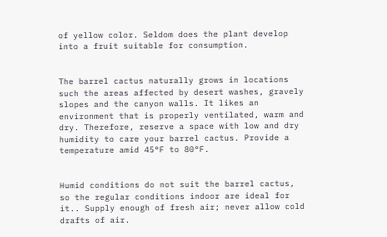of yellow color. Seldom does the plant develop into a fruit suitable for consumption.


The barrel cactus naturally grows in locations such the areas affected by desert washes, gravely slopes and the canyon walls. It likes an environment that is properly ventilated, warm and dry. Therefore, reserve a space with low and dry humidity to care your barrel cactus. Provide a temperature amid 45°F to 80°F.


Humid conditions do not suit the barrel cactus, so the regular conditions indoor are ideal for it.. Supply enough of fresh air; never allow cold drafts of air.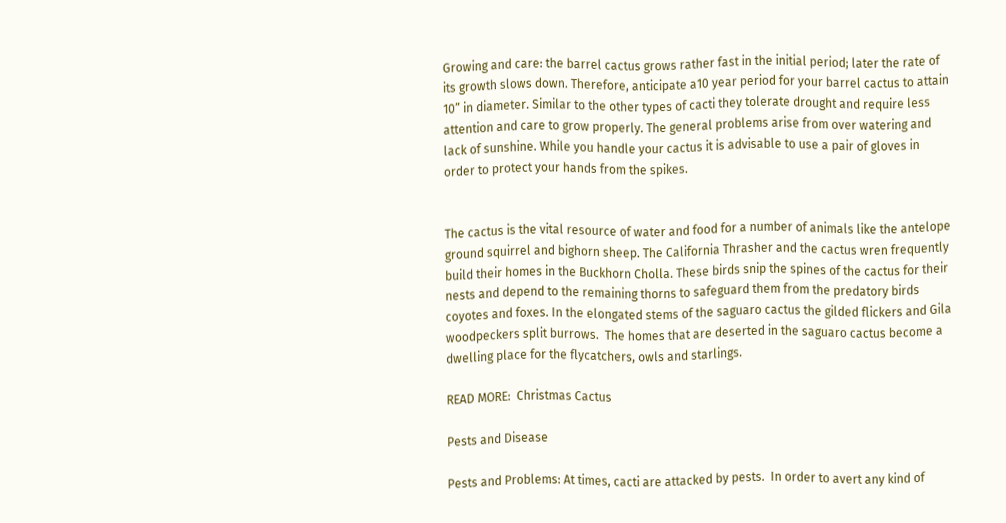Growing and care: the barrel cactus grows rather fast in the initial period; later the rate of its growth slows down. Therefore, anticipate a10 year period for your barrel cactus to attain 10” in diameter. Similar to the other types of cacti they tolerate drought and require less attention and care to grow properly. The general problems arise from over watering and lack of sunshine. While you handle your cactus it is advisable to use a pair of gloves in order to protect your hands from the spikes.


The cactus is the vital resource of water and food for a number of animals like the antelope ground squirrel and bighorn sheep. The California Thrasher and the cactus wren frequently build their homes in the Buckhorn Cholla. These birds snip the spines of the cactus for their  nests and depend to the remaining thorns to safeguard them from the predatory birds coyotes and foxes. In the elongated stems of the saguaro cactus the gilded flickers and Gila woodpeckers split burrows.  The homes that are deserted in the saguaro cactus become a dwelling place for the flycatchers, owls and starlings.

READ MORE:  Christmas Cactus

Pests and Disease

Pests and Problems: At times, cacti are attacked by pests.  In order to avert any kind of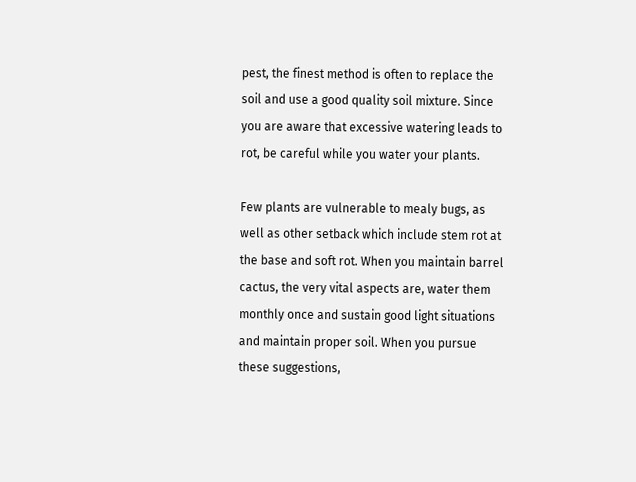pest, the finest method is often to replace the soil and use a good quality soil mixture. Since you are aware that excessive watering leads to rot, be careful while you water your plants.

Few plants are vulnerable to mealy bugs, as well as other setback which include stem rot at the base and soft rot. When you maintain barrel cactus, the very vital aspects are, water them monthly once and sustain good light situations and maintain proper soil. When you pursue these suggestions,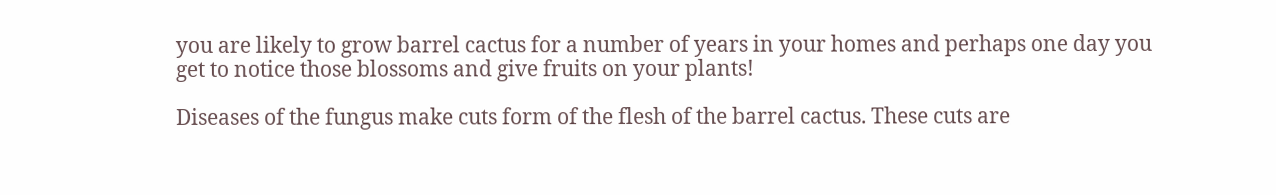you are likely to grow barrel cactus for a number of years in your homes and perhaps one day you get to notice those blossoms and give fruits on your plants!

Diseases of the fungus make cuts form of the flesh of the barrel cactus. These cuts are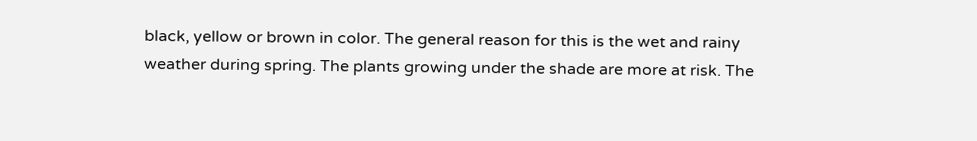black, yellow or brown in color. The general reason for this is the wet and rainy weather during spring. The plants growing under the shade are more at risk. The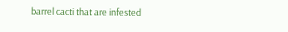barrel cacti that are infested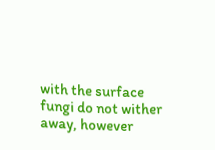with the surface fungi do not wither away, however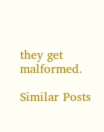they get malformed.

Similar Posts